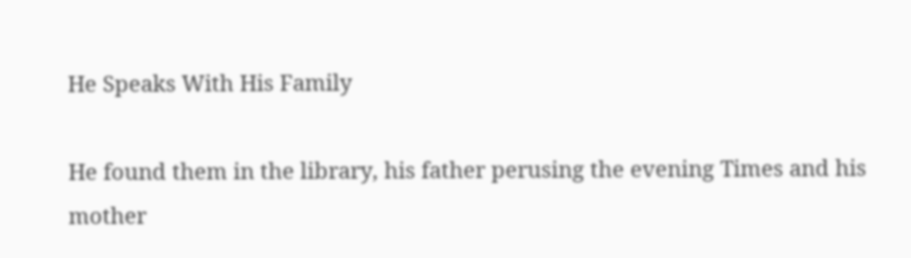He Speaks With His Family

He found them in the library, his father perusing the evening Times and his mother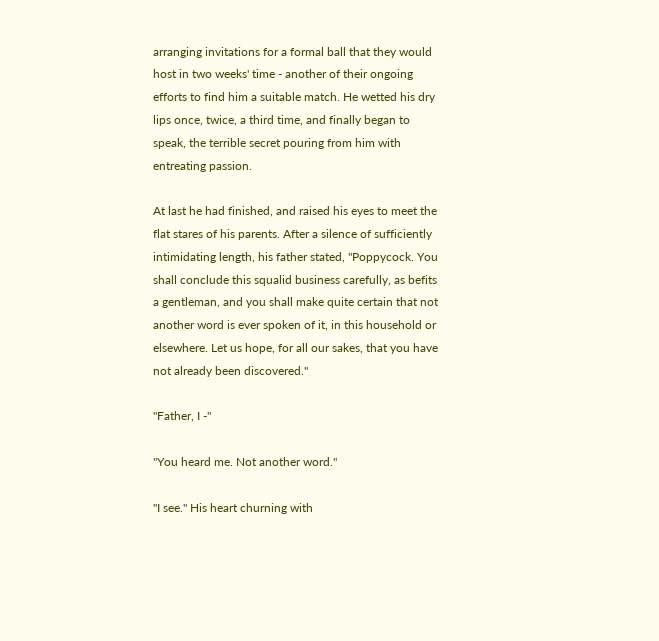arranging invitations for a formal ball that they would host in two weeks' time - another of their ongoing efforts to find him a suitable match. He wetted his dry lips once, twice, a third time, and finally began to speak, the terrible secret pouring from him with entreating passion.

At last he had finished, and raised his eyes to meet the flat stares of his parents. After a silence of sufficiently intimidating length, his father stated, "Poppycock. You shall conclude this squalid business carefully, as befits a gentleman, and you shall make quite certain that not another word is ever spoken of it, in this household or elsewhere. Let us hope, for all our sakes, that you have not already been discovered."

"Father, I -"

"You heard me. Not another word."

"I see." His heart churning with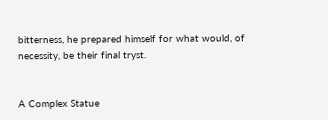bitterness, he prepared himself for what would, of necessity, be their final tryst.


A Complex Statue